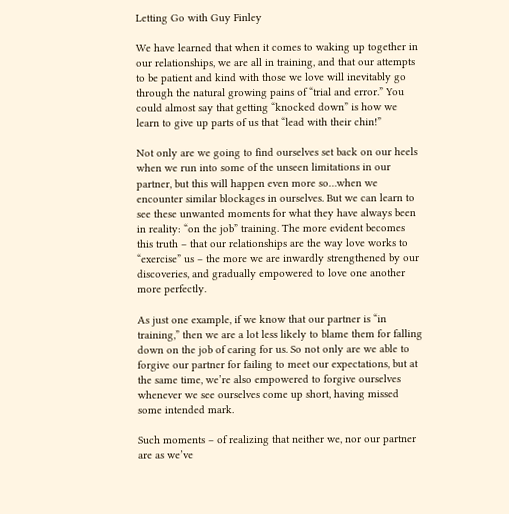Letting Go with Guy Finley

We have learned that when it comes to waking up together in our relationships, we are all in training, and that our attempts to be patient and kind with those we love will inevitably go through the natural growing pains of “trial and error.” You could almost say that getting “knocked down” is how we learn to give up parts of us that “lead with their chin!”

Not only are we going to find ourselves set back on our heels when we run into some of the unseen limitations in our partner, but this will happen even more so…when we encounter similar blockages in ourselves. But we can learn to see these unwanted moments for what they have always been in reality: “on the job” training. The more evident becomes this truth – that our relationships are the way love works to “exercise” us – the more we are inwardly strengthened by our discoveries, and gradually empowered to love one another more perfectly.

As just one example, if we know that our partner is “in training,” then we are a lot less likely to blame them for falling down on the job of caring for us. So not only are we able to forgive our partner for failing to meet our expectations, but at the same time, we’re also empowered to forgive ourselves whenever we see ourselves come up short, having missed some intended mark.

Such moments – of realizing that neither we, nor our partner are as we’ve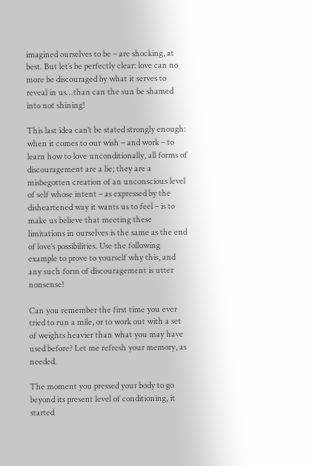imagined ourselves to be – are shocking, at best. But let’s be perfectly clear: love can no more be discouraged by what it serves to reveal in us…than can the sun be shamed into not shining!

This last idea can’t be stated strongly enough: when it comes to our wish – and work – to learn how to love unconditionally, all forms of discouragement are a lie; they are a misbegotten creation of an unconscious level of self whose intent – as expressed by the disheartened way it wants us to feel – is to make us believe that meeting these limitations in ourselves is the same as the end of love’s possibilities. Use the following example to prove to yourself why this, and any such form of discouragement is utter nonsense!

Can you remember the first time you ever tried to run a mile, or to work out with a set of weights heavier than what you may have used before? Let me refresh your memory, as needed.

The moment you pressed your body to go beyond its present level of conditioning, it started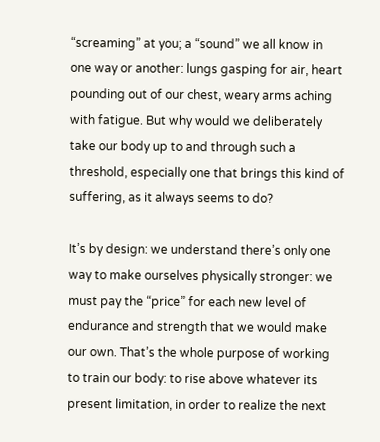“screaming” at you; a “sound” we all know in one way or another: lungs gasping for air, heart pounding out of our chest, weary arms aching with fatigue. But why would we deliberately take our body up to and through such a threshold, especially one that brings this kind of suffering, as it always seems to do?

It’s by design: we understand there’s only one way to make ourselves physically stronger: we must pay the “price” for each new level of endurance and strength that we would make our own. That’s the whole purpose of working to train our body: to rise above whatever its present limitation, in order to realize the next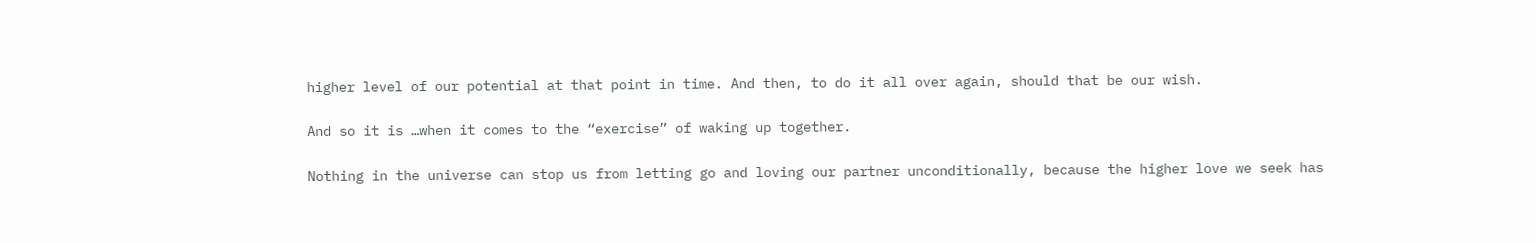higher level of our potential at that point in time. And then, to do it all over again, should that be our wish.

And so it is …when it comes to the “exercise” of waking up together.

Nothing in the universe can stop us from letting go and loving our partner unconditionally, because the higher love we seek has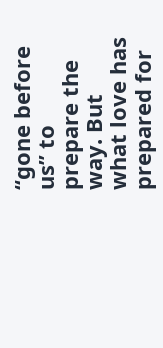“gone before us” to prepare the way. But what love has prepared for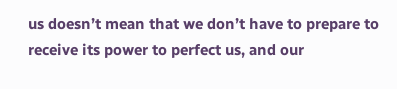us doesn’t mean that we don’t have to prepare to receive its power to perfect us, and our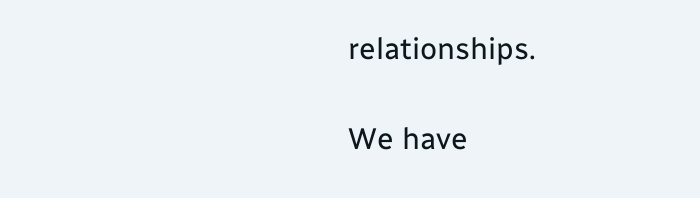relationships.

We have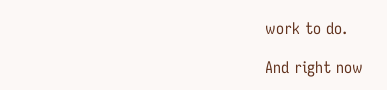work to do.

And right now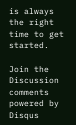is always the right time to get started.

Join the Discussion
comments powered by Disqus